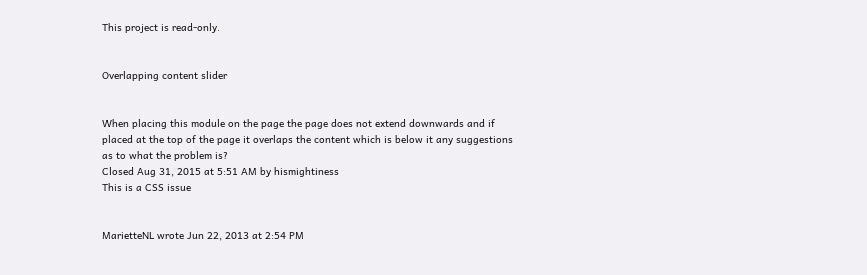This project is read-only.


Overlapping content slider


When placing this module on the page the page does not extend downwards and if placed at the top of the page it overlaps the content which is below it any suggestions as to what the problem is?
Closed Aug 31, 2015 at 5:51 AM by hismightiness
This is a CSS issue


MarietteNL wrote Jun 22, 2013 at 2:54 PM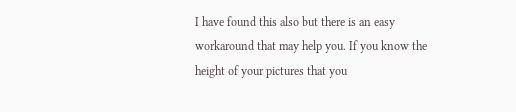I have found this also but there is an easy workaround that may help you. If you know the height of your pictures that you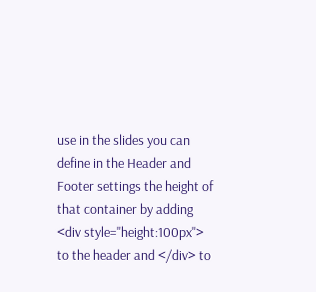use in the slides you can define in the Header and Footer settings the height of that container by adding <div style="height:100px"> to the header and </div> to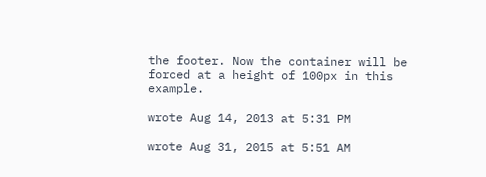the footer. Now the container will be forced at a height of 100px in this example.

wrote Aug 14, 2013 at 5:31 PM

wrote Aug 31, 2015 at 5:51 AM